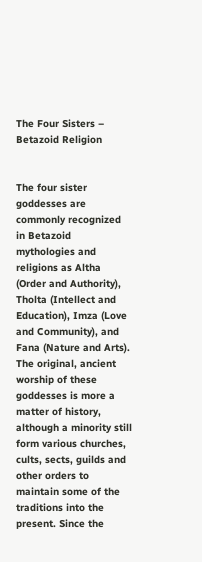The Four Sisters – Betazoid Religion


The four sister goddesses are commonly recognized in Betazoid mythologies and religions as Altha (Order and Authority), Tholta (Intellect and Education), Imza (Love and Community), and Fana (Nature and Arts). The original, ancient worship of these goddesses is more a matter of history, although a minority still form various churches, cults, sects, guilds and other orders to maintain some of the traditions into the present. Since the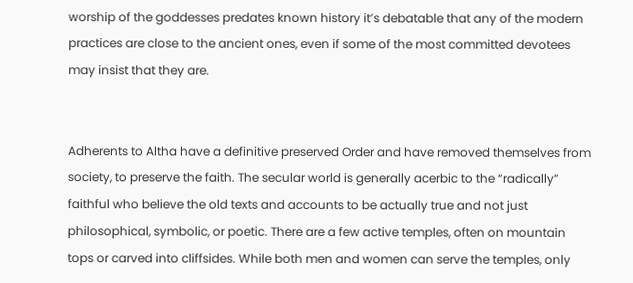worship of the goddesses predates known history it’s debatable that any of the modern practices are close to the ancient ones, even if some of the most committed devotees may insist that they are.


Adherents to Altha have a definitive preserved Order and have removed themselves from society, to preserve the faith. The secular world is generally acerbic to the “radically” faithful who believe the old texts and accounts to be actually true and not just philosophical, symbolic, or poetic. There are a few active temples, often on mountain tops or carved into cliffsides. While both men and women can serve the temples, only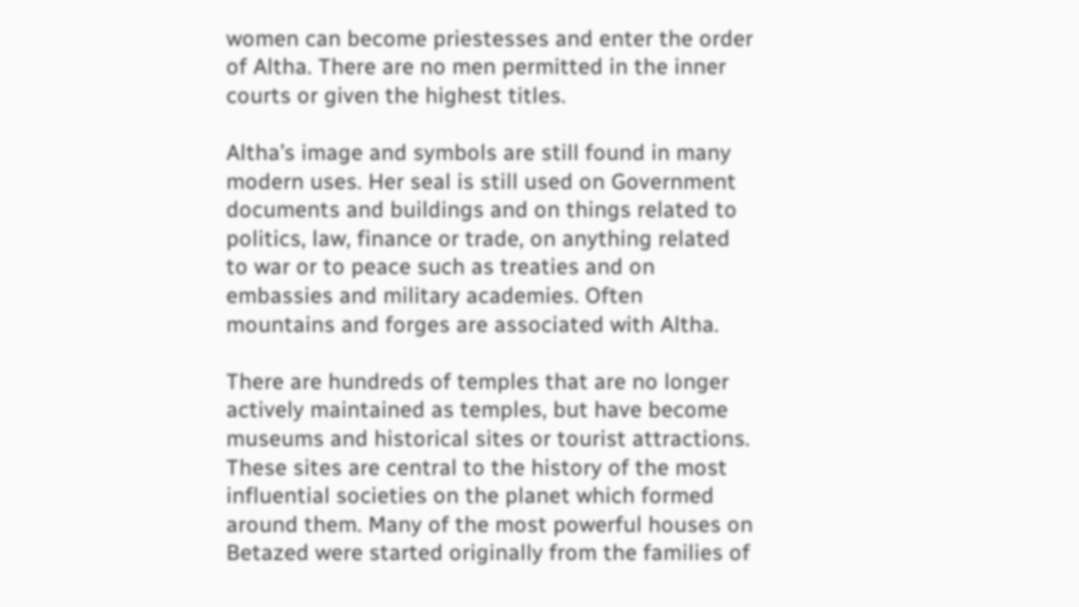women can become priestesses and enter the order of Altha. There are no men permitted in the inner courts or given the highest titles.

Altha’s image and symbols are still found in many modern uses. Her seal is still used on Government documents and buildings and on things related to politics, law, finance or trade, on anything related to war or to peace such as treaties and on embassies and military academies. Often mountains and forges are associated with Altha.

There are hundreds of temples that are no longer actively maintained as temples, but have become museums and historical sites or tourist attractions. These sites are central to the history of the most influential societies on the planet which formed around them. Many of the most powerful houses on Betazed were started originally from the families of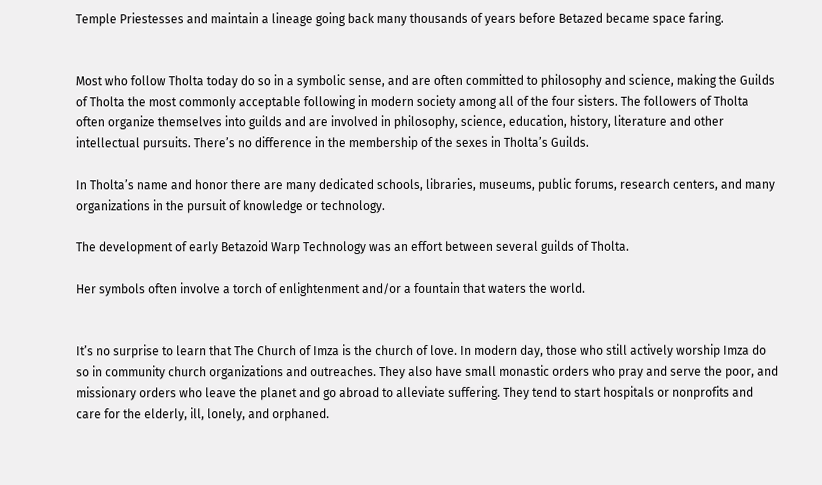Temple Priestesses and maintain a lineage going back many thousands of years before Betazed became space faring.


Most who follow Tholta today do so in a symbolic sense, and are often committed to philosophy and science, making the Guilds of Tholta the most commonly acceptable following in modern society among all of the four sisters. The followers of Tholta often organize themselves into guilds and are involved in philosophy, science, education, history, literature and other intellectual pursuits. There’s no difference in the membership of the sexes in Tholta’s Guilds.

In Tholta’s name and honor there are many dedicated schools, libraries, museums, public forums, research centers, and many organizations in the pursuit of knowledge or technology.

The development of early Betazoid Warp Technology was an effort between several guilds of Tholta.

Her symbols often involve a torch of enlightenment and/or a fountain that waters the world.


It’s no surprise to learn that The Church of Imza is the church of love. In modern day, those who still actively worship Imza do so in community church organizations and outreaches. They also have small monastic orders who pray and serve the poor, and missionary orders who leave the planet and go abroad to alleviate suffering. They tend to start hospitals or nonprofits and care for the elderly, ill, lonely, and orphaned.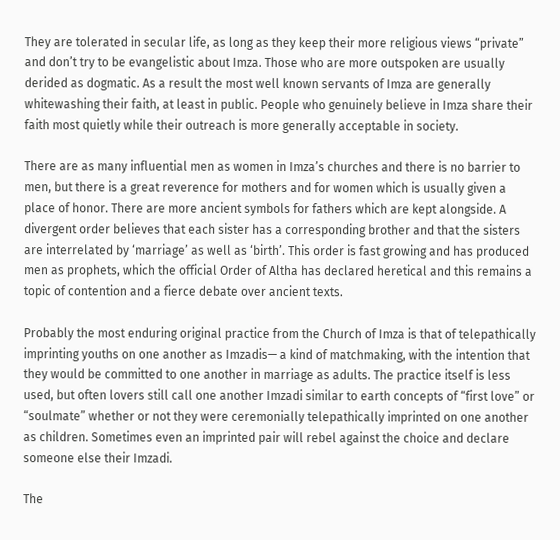They are tolerated in secular life, as long as they keep their more religious views “private” and don’t try to be evangelistic about Imza. Those who are more outspoken are usually derided as dogmatic. As a result the most well known servants of Imza are generally whitewashing their faith, at least in public. People who genuinely believe in Imza share their faith most quietly while their outreach is more generally acceptable in society.

There are as many influential men as women in Imza’s churches and there is no barrier to men, but there is a great reverence for mothers and for women which is usually given a place of honor. There are more ancient symbols for fathers which are kept alongside. A divergent order believes that each sister has a corresponding brother and that the sisters are interrelated by ‘marriage’ as well as ‘birth’. This order is fast growing and has produced men as prophets, which the official Order of Altha has declared heretical and this remains a topic of contention and a fierce debate over ancient texts.

Probably the most enduring original practice from the Church of Imza is that of telepathically imprinting youths on one another as Imzadis— a kind of matchmaking, with the intention that they would be committed to one another in marriage as adults. The practice itself is less used, but often lovers still call one another Imzadi similar to earth concepts of “first love” or “soulmate” whether or not they were ceremonially telepathically imprinted on one another as children. Sometimes even an imprinted pair will rebel against the choice and declare someone else their Imzadi.

The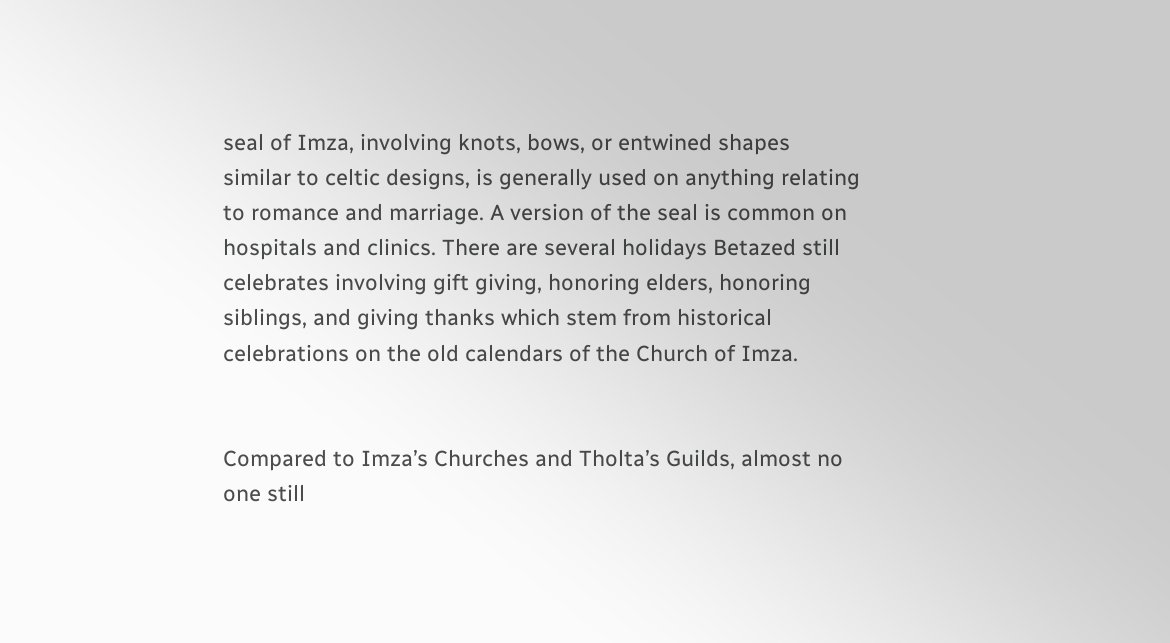seal of Imza, involving knots, bows, or entwined shapes similar to celtic designs, is generally used on anything relating to romance and marriage. A version of the seal is common on hospitals and clinics. There are several holidays Betazed still celebrates involving gift giving, honoring elders, honoring siblings, and giving thanks which stem from historical celebrations on the old calendars of the Church of Imza.


Compared to Imza’s Churches and Tholta’s Guilds, almost no one still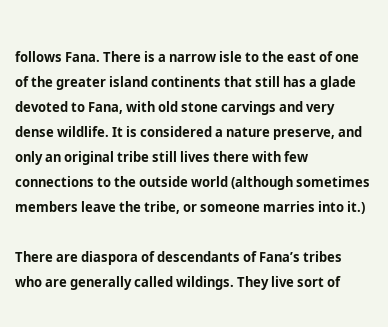follows Fana. There is a narrow isle to the east of one of the greater island continents that still has a glade devoted to Fana, with old stone carvings and very dense wildlife. It is considered a nature preserve, and only an original tribe still lives there with few connections to the outside world (although sometimes members leave the tribe, or someone marries into it.)

There are diaspora of descendants of Fana’s tribes who are generally called wildings. They live sort of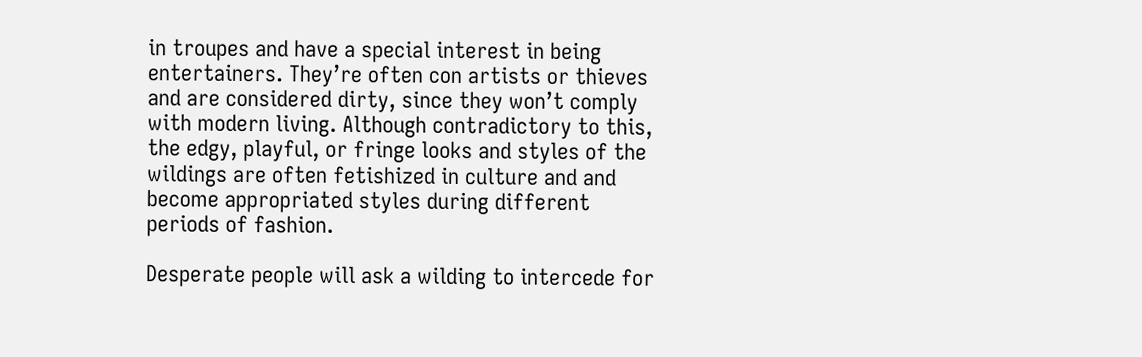in troupes and have a special interest in being entertainers. They’re often con artists or thieves and are considered dirty, since they won’t comply with modern living. Although contradictory to this, the edgy, playful, or fringe looks and styles of the wildings are often fetishized in culture and and become appropriated styles during different periods of fashion.

Desperate people will ask a wilding to intercede for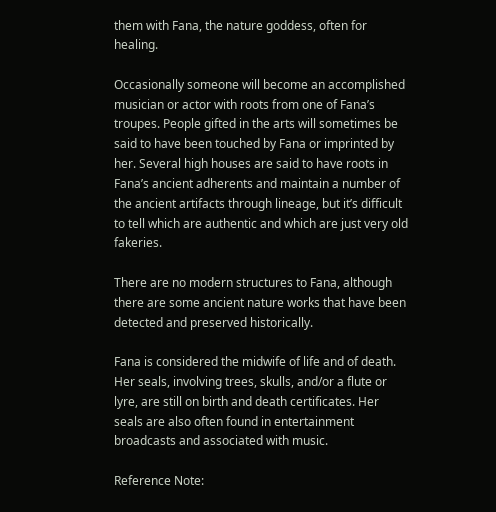them with Fana, the nature goddess, often for healing.

Occasionally someone will become an accomplished musician or actor with roots from one of Fana’s troupes. People gifted in the arts will sometimes be said to have been touched by Fana or imprinted by her. Several high houses are said to have roots in Fana’s ancient adherents and maintain a number of the ancient artifacts through lineage, but it’s difficult to tell which are authentic and which are just very old fakeries.

There are no modern structures to Fana, although there are some ancient nature works that have been detected and preserved historically.

Fana is considered the midwife of life and of death. Her seals, involving trees, skulls, and/or a flute or lyre, are still on birth and death certificates. Her seals are also often found in entertainment broadcasts and associated with music.

Reference Note: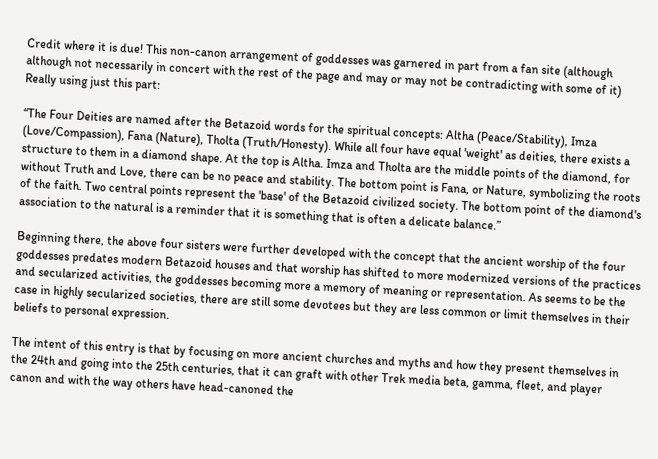Credit where it is due! This non-canon arrangement of goddesses was garnered in part from a fan site (although although not necessarily in concert with the rest of the page and may or may not be contradicting with some of it)
Really using just this part:

“The Four Deities are named after the Betazoid words for the spiritual concepts: Altha (Peace/Stability), Imza (Love/Compassion), Fana (Nature), Tholta (Truth/Honesty). While all four have equal 'weight' as deities, there exists a structure to them in a diamond shape. At the top is Altha. Imza and Tholta are the middle points of the diamond, for without Truth and Love, there can be no peace and stability. The bottom point is Fana, or Nature, symbolizing the roots of the faith. Two central points represent the 'base' of the Betazoid civilized society. The bottom point of the diamond's association to the natural is a reminder that it is something that is often a delicate balance.”

Beginning there, the above four sisters were further developed with the concept that the ancient worship of the four goddesses predates modern Betazoid houses and that worship has shifted to more modernized versions of the practices and secularized activities, the goddesses becoming more a memory of meaning or representation. As seems to be the case in highly secularized societies, there are still some devotees but they are less common or limit themselves in their beliefs to personal expression.

The intent of this entry is that by focusing on more ancient churches and myths and how they present themselves in the 24th and going into the 25th centuries, that it can graft with other Trek media beta, gamma, fleet, and player canon and with the way others have head-canoned the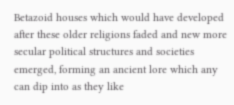Betazoid houses which would have developed after these older religions faded and new more secular political structures and societies emerged, forming an ancient lore which any can dip into as they like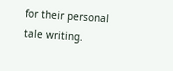for their personal tale writing.